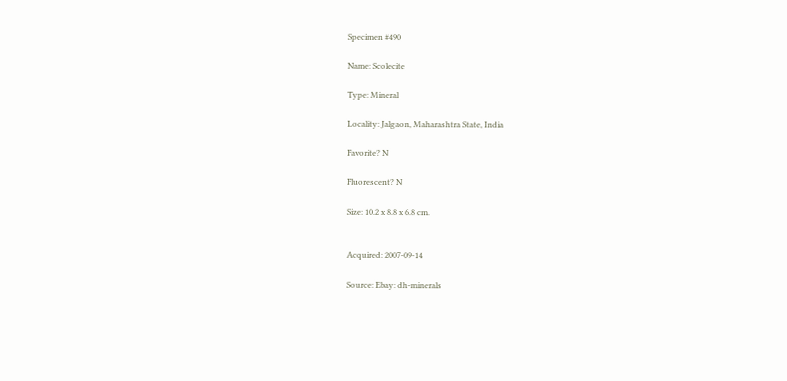Specimen #490

Name: Scolecite

Type: Mineral

Locality: Jalgaon, Maharashtra State, India

Favorite? N

Fluorescent? N

Size: 10.2 x 8.8 x 6.8 cm.


Acquired: 2007-09-14

Source: Ebay: dh-minerals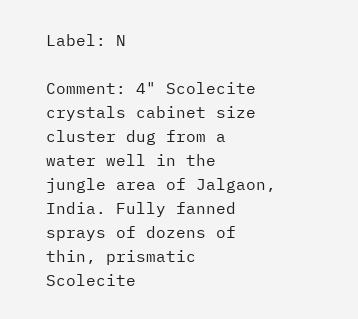Label: N

Comment: 4" Scolecite crystals cabinet size cluster dug from a water well in the jungle area of Jalgaon, India. Fully fanned sprays of dozens of thin, prismatic Scolecite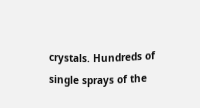crystals. Hundreds of single sprays of the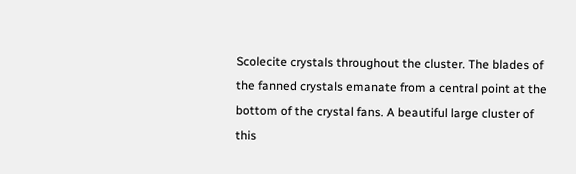Scolecite crystals throughout the cluster. The blades of the fanned crystals emanate from a central point at the bottom of the crystal fans. A beautiful large cluster of this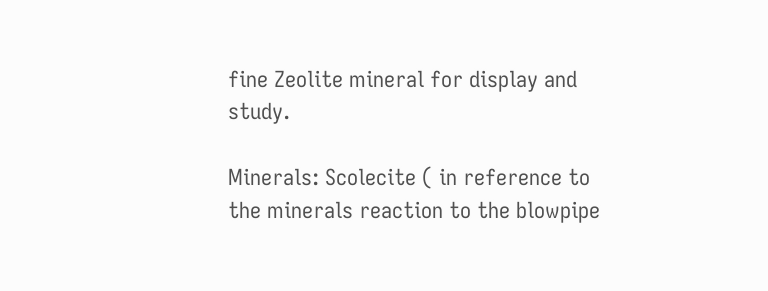fine Zeolite mineral for display and study.

Minerals: Scolecite ( in reference to the minerals reaction to the blowpipe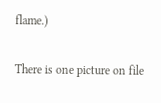flame.)

There is one picture on file